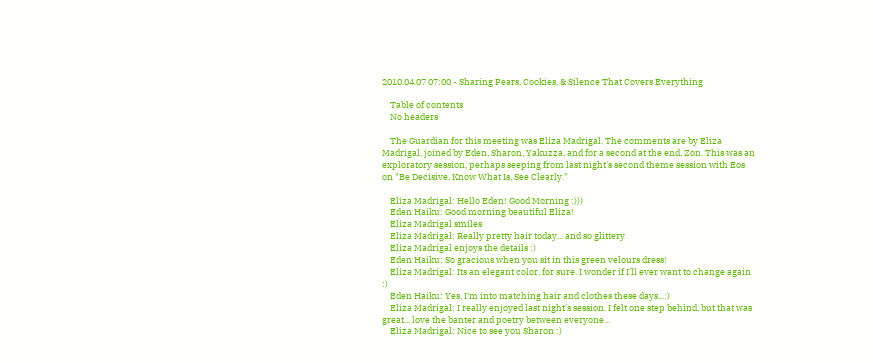2010.04.07 07:00 - Sharing Pears, Cookies, & Silence That Covers Everything

    Table of contents
    No headers

    The Guardian for this meeting was Eliza Madrigal. The comments are by Eliza Madrigal, joined by Eden, Sharon, Yakuzza, and for a second at the end, Zon. This was an exploratory session, perhaps seeping from last night's second theme session with Eos on "Be Decisive, Know What Is, See Clearly."

    Eliza Madrigal: Hello Eden! Good Morning :)))
    Eden Haiku: Good morning beautiful Eliza!
    Eliza Madrigal smiles
    Eliza Madrigal: Really pretty hair today... and so glittery
    Eliza Madrigal enjoys the details :)
    Eden Haiku: So gracious when you sit in this green velours dress!
    Eliza Madrigal: Its an elegant color, for sure. I wonder if I'll ever want to change again :)
    Eden Haiku: Yes, I'm into matching hair and clothes these days...:)
    Eliza Madrigal: I really enjoyed last night's session. I felt one step behind, but that was great... love the banter and poetry between everyone...
    Eliza Madrigal: Nice to see you Sharon :)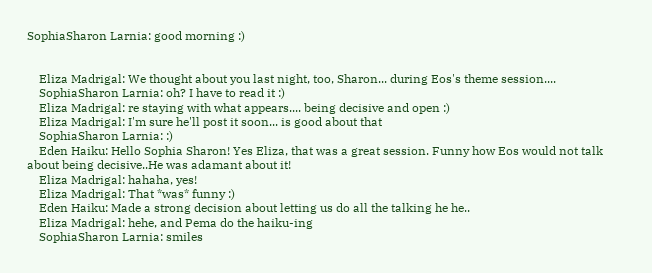SophiaSharon Larnia: good morning :)


    Eliza Madrigal: We thought about you last night, too, Sharon... during Eos's theme session....
    SophiaSharon Larnia: oh? I have to read it :)
    Eliza Madrigal: re staying with what appears.... being decisive and open :)
    Eliza Madrigal: I'm sure he'll post it soon... is good about that
    SophiaSharon Larnia: :)
    Eden Haiku: Hello Sophia Sharon! Yes Eliza, that was a great session. Funny how Eos would not talk about being decisive..He was adamant about it!
    Eliza Madrigal: hahaha, yes!
    Eliza Madrigal: That *was* funny :)
    Eden Haiku: Made a strong decision about letting us do all the talking he he..
    Eliza Madrigal: hehe, and Pema do the haiku-ing
    SophiaSharon Larnia: smiles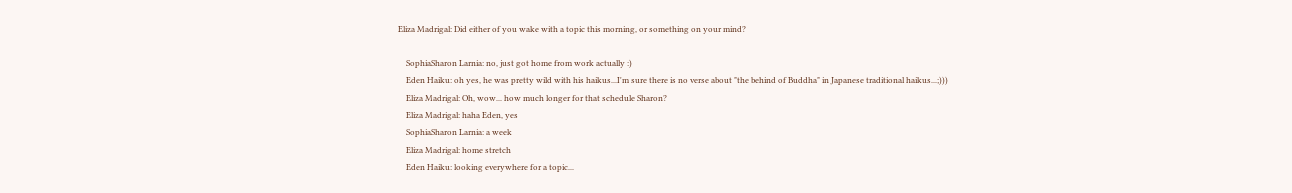Eliza Madrigal: Did either of you wake with a topic this morning, or something on your mind?

    SophiaSharon Larnia: no, just got home from work actually :)
    Eden Haiku: oh yes, he was pretty wild with his haikus...I'm sure there is no verse about "the behind of Buddha" in Japanese traditional haikus...;)))
    Eliza Madrigal: Oh, wow... how much longer for that schedule Sharon?
    Eliza Madrigal: haha Eden, yes
    SophiaSharon Larnia: a week
    Eliza Madrigal: home stretch
    Eden Haiku: looking everywhere for a topic...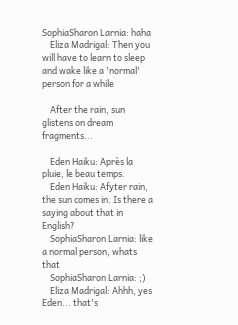SophiaSharon Larnia: haha
    Eliza Madrigal: Then you will have to learn to sleep and wake like a 'normal' person for a while

    After the rain, sun glistens on dream fragments...

    Eden Haiku: Après la pluie, le beau temps.
    Eden Haiku: Afyter rain, the sun comes in. Is there a saying about that in English?
    SophiaSharon Larnia: like a normal person, whats that
    SophiaSharon Larnia: ;)
    Eliza Madrigal: Ahhh, yes Eden... that's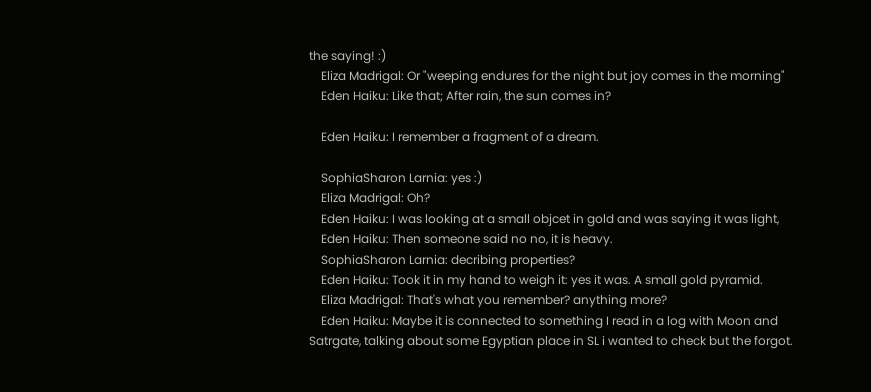the saying! :)
    Eliza Madrigal: Or "weeping endures for the night but joy comes in the morning"
    Eden Haiku: Like that; After rain, the sun comes in?

    Eden Haiku: I remember a fragment of a dream.

    SophiaSharon Larnia: yes :)
    Eliza Madrigal: Oh?
    Eden Haiku: I was looking at a small objcet in gold and was saying it was light,
    Eden Haiku: Then someone said no no, it is heavy.
    SophiaSharon Larnia: decribing properties?
    Eden Haiku: Took it in my hand to weigh it: yes it was. A small gold pyramid.
    Eliza Madrigal: That's what you remember? anything more?
    Eden Haiku: Maybe it is connected to something I read in a log with Moon and Satrgate, talking about some Egyptian place in SL i wanted to check but the forgot.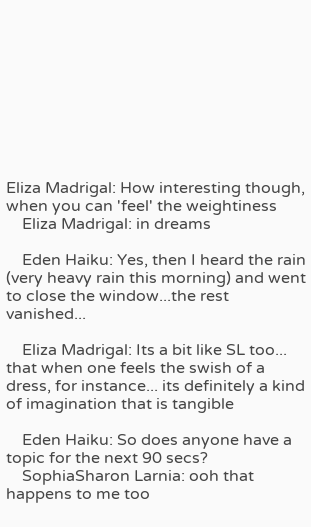Eliza Madrigal: How interesting though, when you can 'feel' the weightiness
    Eliza Madrigal: in dreams

    Eden Haiku: Yes, then I heard the rain (very heavy rain this morning) and went to close the window...the rest vanished...

    Eliza Madrigal: Its a bit like SL too... that when one feels the swish of a dress, for instance... its definitely a kind of imagination that is tangible

    Eden Haiku: So does anyone have a topic for the next 90 secs?
    SophiaSharon Larnia: ooh that happens to me too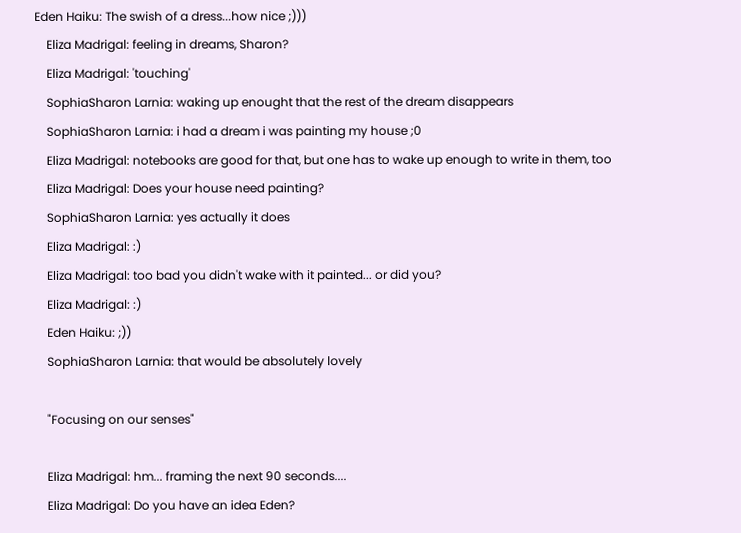Eden Haiku: The swish of a dress...how nice ;)))
    Eliza Madrigal: feeling in dreams, Sharon?
    Eliza Madrigal: 'touching'
    SophiaSharon Larnia: waking up enought that the rest of the dream disappears
    SophiaSharon Larnia: i had a dream i was painting my house ;0
    Eliza Madrigal: notebooks are good for that, but one has to wake up enough to write in them, too
    Eliza Madrigal: Does your house need painting?
    SophiaSharon Larnia: yes actually it does
    Eliza Madrigal: :)
    Eliza Madrigal: too bad you didn't wake with it painted... or did you?
    Eliza Madrigal: :)
    Eden Haiku: ;))
    SophiaSharon Larnia: that would be absolutely lovely

    "Focusing on our senses"

    Eliza Madrigal: hm... framing the next 90 seconds....
    Eliza Madrigal: Do you have an idea Eden?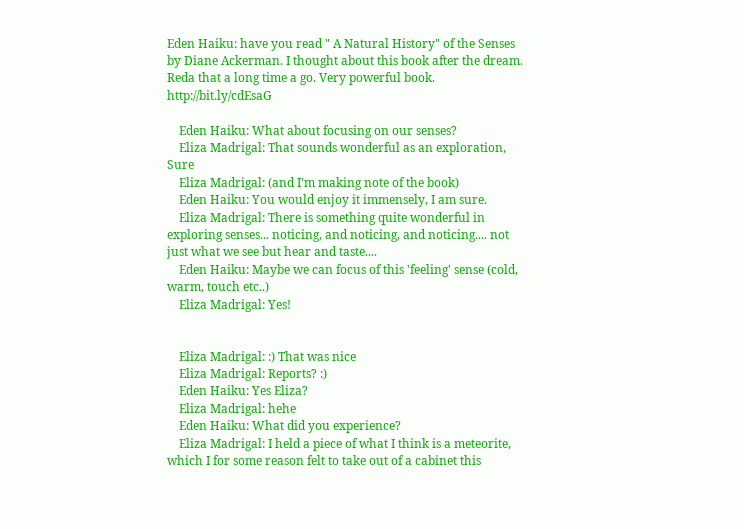Eden Haiku: have you read " A Natural History" of the Senses by Diane Ackerman. I thought about this book after the dream. Reda that a long time a go. Very powerful book. http://bit.ly/cdEsaG

    Eden Haiku: What about focusing on our senses?
    Eliza Madrigal: That sounds wonderful as an exploration, Sure
    Eliza Madrigal: (and I'm making note of the book)
    Eden Haiku: You would enjoy it immensely, I am sure.
    Eliza Madrigal: There is something quite wonderful in exploring senses... noticing, and noticing, and noticing.... not just what we see but hear and taste....
    Eden Haiku: Maybe we can focus of this 'feeling' sense (cold, warm, touch etc..)
    Eliza Madrigal: Yes!


    Eliza Madrigal: :) That was nice
    Eliza Madrigal: Reports? :)
    Eden Haiku: Yes Eliza?
    Eliza Madrigal: hehe
    Eden Haiku: What did you experience?
    Eliza Madrigal: I held a piece of what I think is a meteorite, which I for some reason felt to take out of a cabinet this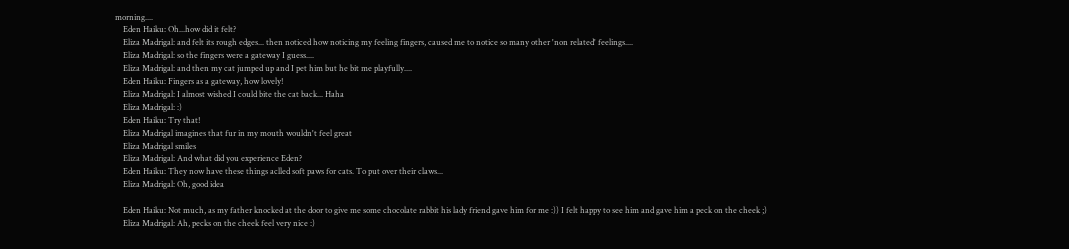morning....
    Eden Haiku: Oh...how did it felt?
    Eliza Madrigal: and felt its rough edges... then noticed how noticing my feeling fingers, caused me to notice so many other 'non related' feelings....
    Eliza Madrigal: so the fingers were a gateway I guess....
    Eliza Madrigal: and then my cat jumped up and I pet him but he bit me playfully....
    Eden Haiku: Fingers as a gateway, how lovely!
    Eliza Madrigal: I almost wished I could bite the cat back... Haha
    Eliza Madrigal: :)
    Eden Haiku: Try that!
    Eliza Madrigal imagines that fur in my mouth wouldn't feel great
    Eliza Madrigal smiles
    Eliza Madrigal: And what did you experience Eden?
    Eden Haiku: They now have these things aclled soft paws for cats. To put over their claws...
    Eliza Madrigal: Oh, good idea

    Eden Haiku: Not much, as my father knocked at the door to give me some chocolate rabbit his lady friend gave him for me :)) I felt happy to see him and gave him a peck on the cheek ;)
    Eliza Madrigal: Ah, pecks on the cheek feel very nice :)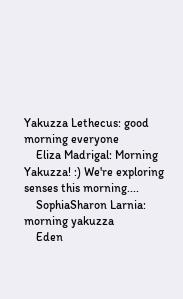Yakuzza Lethecus: good morning everyone
    Eliza Madrigal: Morning Yakuzza! :) We're exploring senses this morning....
    SophiaSharon Larnia: morning yakuzza
    Eden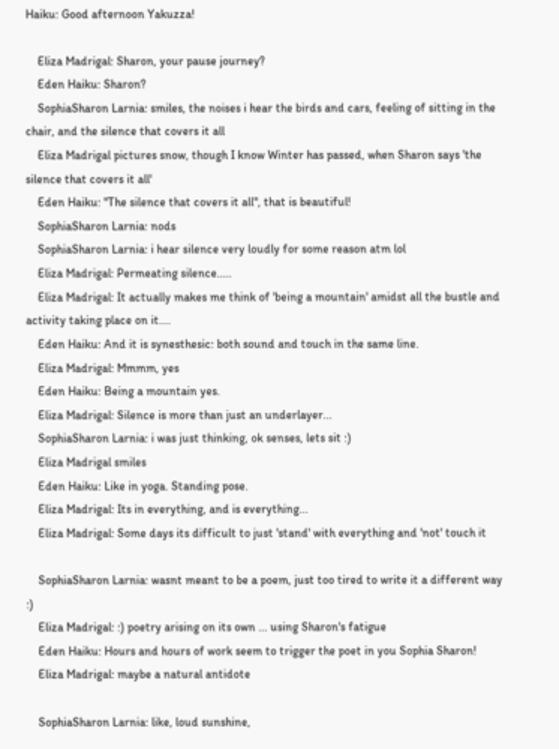Haiku: Good afternoon Yakuzza!

    Eliza Madrigal: Sharon, your pause journey?
    Eden Haiku: Sharon?
    SophiaSharon Larnia: smiles, the noises i hear the birds and cars, feeling of sitting in the chair, and the silence that covers it all
    Eliza Madrigal pictures snow, though I know Winter has passed, when Sharon says 'the silence that covers it all'
    Eden Haiku: "The silence that covers it all", that is beautiful!
    SophiaSharon Larnia: nods
    SophiaSharon Larnia: i hear silence very loudly for some reason atm lol
    Eliza Madrigal: Permeating silence.....
    Eliza Madrigal: It actually makes me think of 'being a mountain' amidst all the bustle and activity taking place on it....
    Eden Haiku: And it is synesthesic: both sound and touch in the same line.
    Eliza Madrigal: Mmmm, yes
    Eden Haiku: Being a mountain yes.
    Eliza Madrigal: Silence is more than just an underlayer...
    SophiaSharon Larnia: i was just thinking, ok senses, lets sit :)
    Eliza Madrigal smiles
    Eden Haiku: Like in yoga. Standing pose.
    Eliza Madrigal: Its in everything, and is everything...
    Eliza Madrigal: Some days its difficult to just 'stand' with everything and 'not' touch it

    SophiaSharon Larnia: wasnt meant to be a poem, just too tired to write it a different way :)
    Eliza Madrigal: :) poetry arising on its own ... using Sharon's fatigue
    Eden Haiku: Hours and hours of work seem to trigger the poet in you Sophia Sharon!
    Eliza Madrigal: maybe a natural antidote

    SophiaSharon Larnia: like, loud sunshine,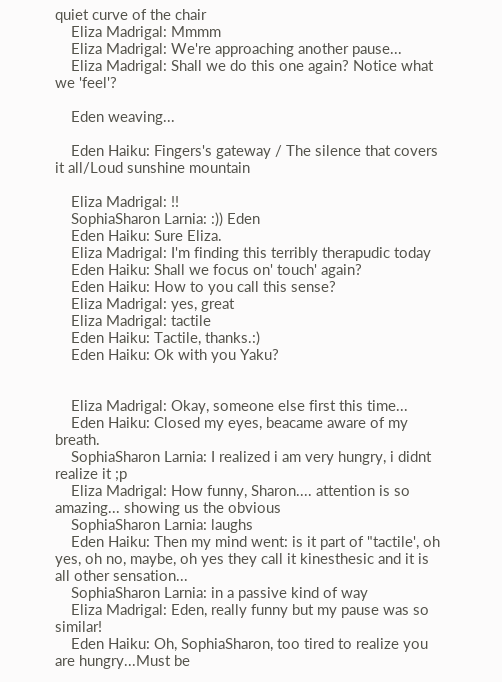quiet curve of the chair
    Eliza Madrigal: Mmmm
    Eliza Madrigal: We're approaching another pause...
    Eliza Madrigal: Shall we do this one again? Notice what we 'feel'?

    Eden weaving...

    Eden Haiku: Fingers's gateway / The silence that covers it all/Loud sunshine mountain

    Eliza Madrigal: !!
    SophiaSharon Larnia: :)) Eden
    Eden Haiku: Sure Eliza.
    Eliza Madrigal: I'm finding this terribly therapudic today
    Eden Haiku: Shall we focus on' touch' again?
    Eden Haiku: How to you call this sense?
    Eliza Madrigal: yes, great
    Eliza Madrigal: tactile
    Eden Haiku: Tactile, thanks.:)
    Eden Haiku: Ok with you Yaku?


    Eliza Madrigal: Okay, someone else first this time...
    Eden Haiku: Closed my eyes, beacame aware of my breath.
    SophiaSharon Larnia: I realized i am very hungry, i didnt realize it ;p
    Eliza Madrigal: How funny, Sharon.... attention is so amazing... showing us the obvious
    SophiaSharon Larnia: laughs
    Eden Haiku: Then my mind went: is it part of "tactile', oh yes, oh no, maybe, oh yes they call it kinesthesic and it is all other sensation...
    SophiaSharon Larnia: in a passive kind of way
    Eliza Madrigal: Eden, really funny but my pause was so similar!
    Eden Haiku: Oh, SophiaSharon, too tired to realize you are hungry...Must be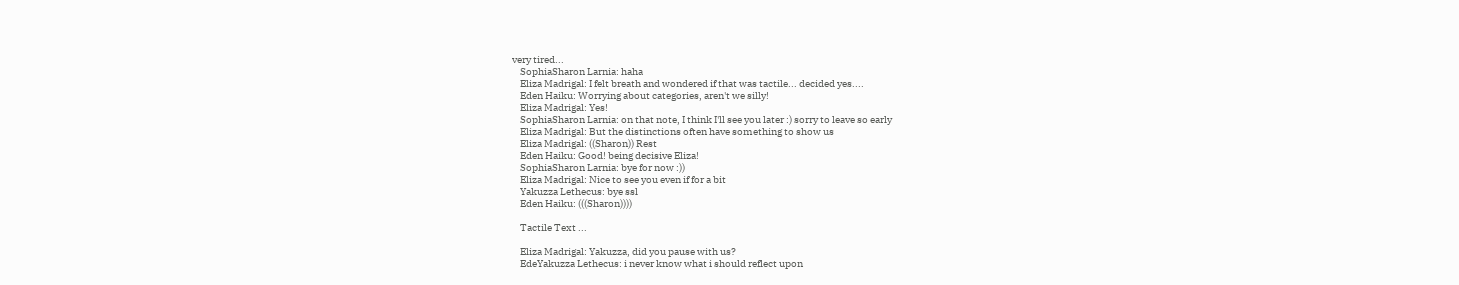very tired...
    SophiaSharon Larnia: haha
    Eliza Madrigal: I felt breath and wondered if that was tactile... decided yes....
    Eden Haiku: Worrying about categories, aren't we silly!
    Eliza Madrigal: Yes!
    SophiaSharon Larnia: on that note, I think I'll see you later :) sorry to leave so early
    Eliza Madrigal: But the distinctions often have something to show us
    Eliza Madrigal: ((Sharon)) Rest
    Eden Haiku: Good! being decisive Eliza!
    SophiaSharon Larnia: bye for now :))
    Eliza Madrigal: Nice to see you even if for a bit
    Yakuzza Lethecus: bye ssl
    Eden Haiku: (((Sharon))))

    Tactile Text ...

    Eliza Madrigal: Yakuzza, did you pause with us?
    EdeYakuzza Lethecus: i never know what i should reflect upon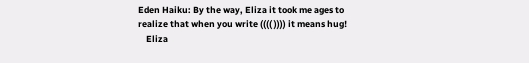Eden Haiku: By the way, Eliza it took me ages to realize that when you write (((( )))) it means hug!
    Eliza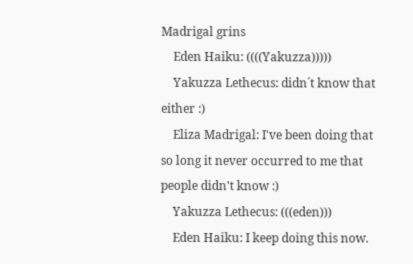Madrigal grins
    Eden Haiku: ((((Yakuzza)))))
    Yakuzza Lethecus: didn´t know that either :)
    Eliza Madrigal: I've been doing that so long it never occurred to me that people didn't know :)
    Yakuzza Lethecus: (((eden)))
    Eden Haiku: I keep doing this now.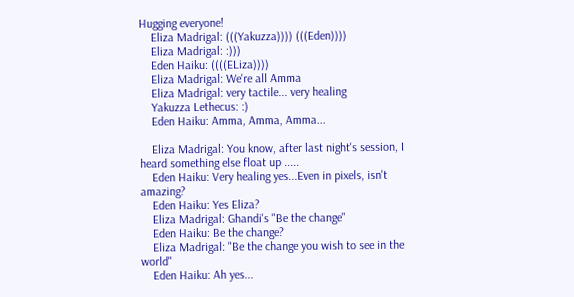Hugging everyone!
    Eliza Madrigal: (((Yakuzza)))) (((Eden))))
    Eliza Madrigal: :)))
    Eden Haiku: ((((ELiza))))
    Eliza Madrigal: We're all Amma
    Eliza Madrigal: very tactile... very healing
    Yakuzza Lethecus: :)
    Eden Haiku: Amma, Amma, Amma...

    Eliza Madrigal: You know, after last night's session, I heard something else float up .....
    Eden Haiku: Very healing yes...Even in pixels, isn't amazing?
    Eden Haiku: Yes Eliza?
    Eliza Madrigal: Ghandi's "Be the change"
    Eden Haiku: Be the change?
    Eliza Madrigal: "Be the change you wish to see in the world"
    Eden Haiku: Ah yes...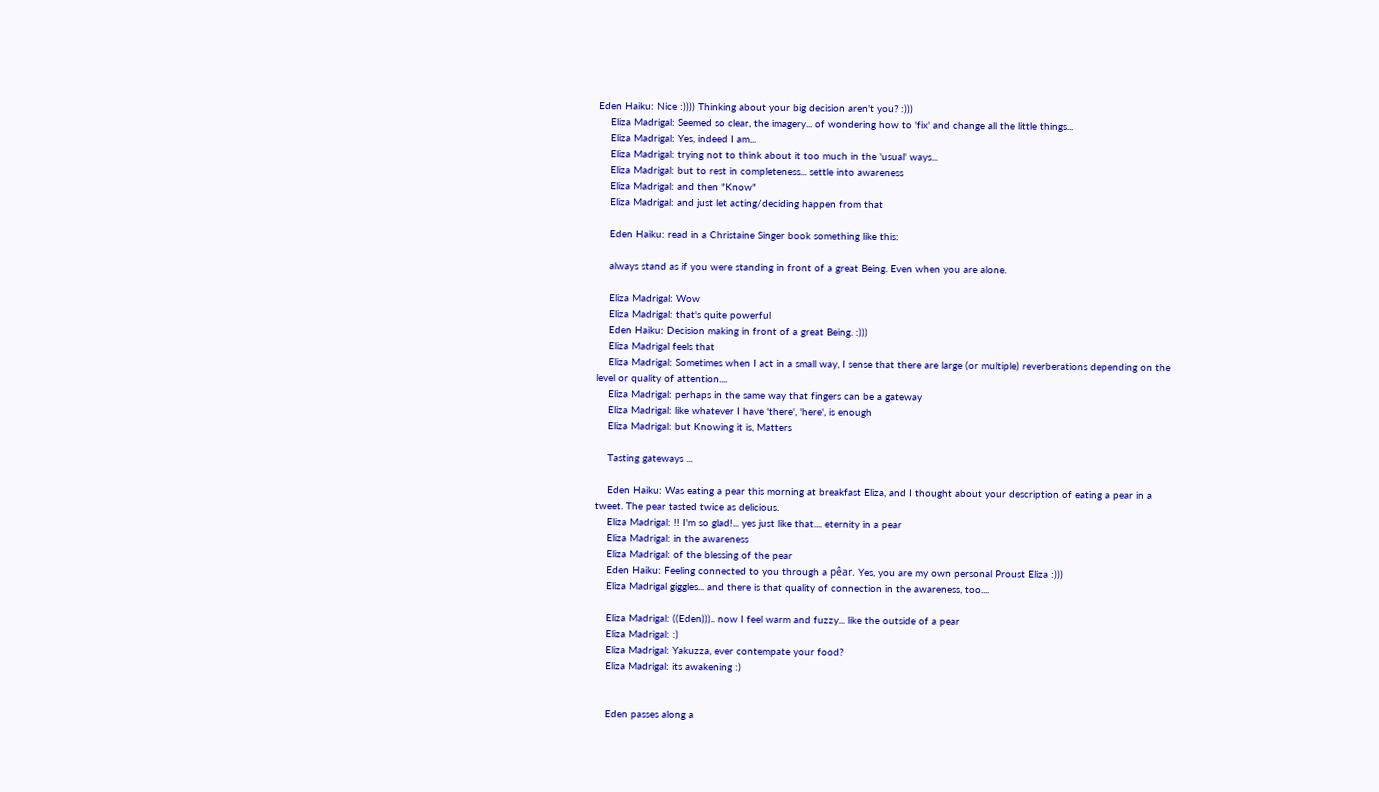Eden Haiku: Nice :)))) Thinking about your big decision aren't you? :)))
    Eliza Madrigal: Seemed so clear, the imagery... of wondering how to 'fix' and change all the little things...
    Eliza Madrigal: Yes, indeed I am...
    Eliza Madrigal: trying not to think about it too much in the 'usual' ways...
    Eliza Madrigal: but to rest in completeness... settle into awareness
    Eliza Madrigal: and then "Know"
    Eliza Madrigal: and just let acting/deciding happen from that

    Eden Haiku: read in a Christaine Singer book something like this:

    always stand as if you were standing in front of a great Being. Even when you are alone.

    Eliza Madrigal: Wow
    Eliza Madrigal: that's quite powerful
    Eden Haiku: Decision making in front of a great Being. :)))
    Eliza Madrigal feels that
    Eliza Madrigal: Sometimes when I act in a small way, I sense that there are large (or multiple) reverberations depending on the level or quality of attention....
    Eliza Madrigal: perhaps in the same way that fingers can be a gateway
    Eliza Madrigal: like whatever I have 'there', 'here', is enough
    Eliza Madrigal: but Knowing it is, Matters

    Tasting gateways ...

    Eden Haiku: Was eating a pear this morning at breakfast Eliza, and I thought about your description of eating a pear in a tweet. The pear tasted twice as delicious.
    Eliza Madrigal: !! I'm so glad!... yes just like that.... eternity in a pear
    Eliza Madrigal: in the awareness
    Eliza Madrigal: of the blessing of the pear
    Eden Haiku: Feeling connected to you through a pêar. Yes, you are my own personal Proust Eliza :)))
    Eliza Madrigal giggles... and there is that quality of connection in the awareness, too....

    Eliza Madrigal: ((Eden))).. now I feel warm and fuzzy... like the outside of a pear
    Eliza Madrigal: :)
    Eliza Madrigal: Yakuzza, ever contempate your food?
    Eliza Madrigal: its awakening :)


    Eden passes along a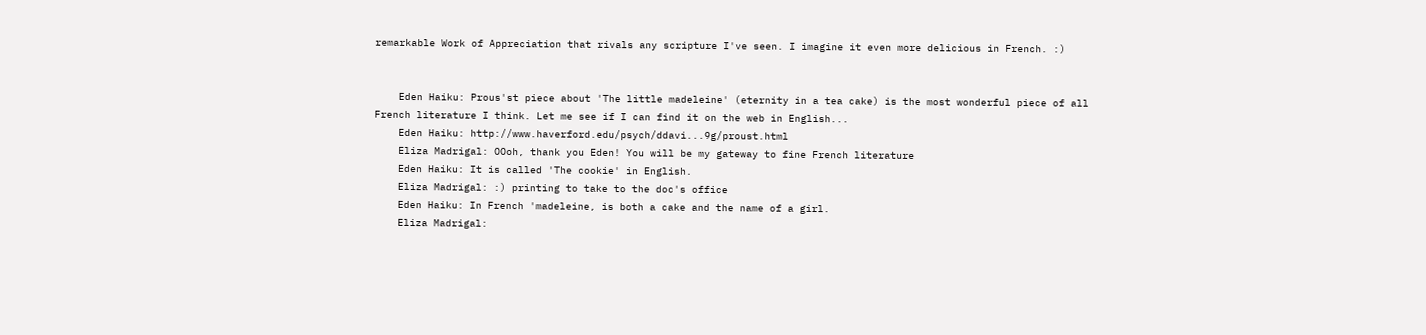remarkable Work of Appreciation that rivals any scripture I've seen. I imagine it even more delicious in French. :)


    Eden Haiku: Prous'st piece about 'The little madeleine' (eternity in a tea cake) is the most wonderful piece of all French literature I think. Let me see if I can find it on the web in English...
    Eden Haiku: http://www.haverford.edu/psych/ddavi...9g/proust.html
    Eliza Madrigal: OOoh, thank you Eden! You will be my gateway to fine French literature
    Eden Haiku: It is called 'The cookie' in English.
    Eliza Madrigal: :) printing to take to the doc's office
    Eden Haiku: In French 'madeleine, is both a cake and the name of a girl.
    Eliza Madrigal: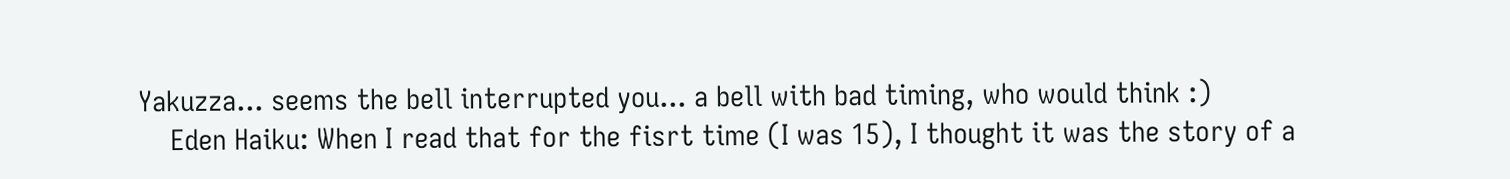Yakuzza... seems the bell interrupted you... a bell with bad timing, who would think :)
    Eden Haiku: When I read that for the fisrt time (I was 15), I thought it was the story of a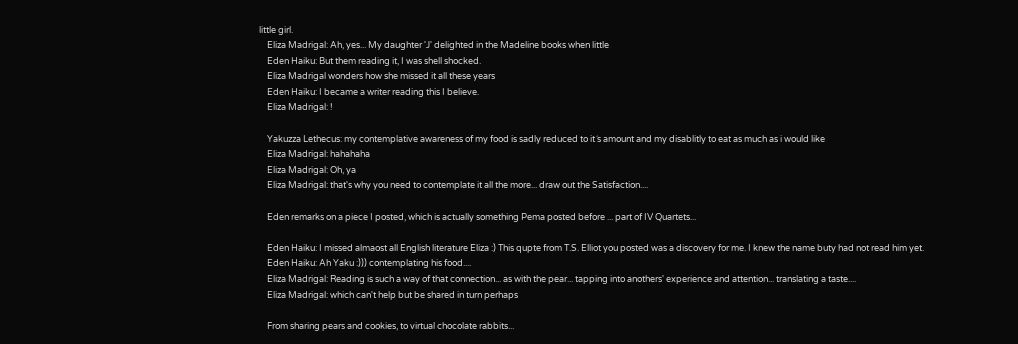little girl.
    Eliza Madrigal: Ah, yes... My daughter 'J' delighted in the Madeline books when little
    Eden Haiku: But them reading it, I was shell shocked.
    Eliza Madrigal wonders how she missed it all these years
    Eden Haiku: I became a writer reading this I believe.
    Eliza Madrigal: !

    Yakuzza Lethecus: my contemplative awareness of my food is sadly reduced to it´s amount and my disablitly to eat as much as i would like
    Eliza Madrigal: hahahaha
    Eliza Madrigal: Oh, ya
    Eliza Madrigal: that's why you need to contemplate it all the more... draw out the Satisfaction....

    Eden remarks on a piece I posted, which is actually something Pema posted before ... part of IV Quartets...

    Eden Haiku: I missed almaost all English literature Eliza :) This qupte from T.S. Elliot you posted was a discovery for me. I knew the name buty had not read him yet.
    Eden Haiku: Ah Yaku :))) contemplating his food....
    Eliza Madrigal: Reading is such a way of that connection... as with the pear... tapping into anothers' experience and attention... translating a taste....
    Eliza Madrigal: which can't help but be shared in turn perhaps

    From sharing pears and cookies, to virtual chocolate rabbits...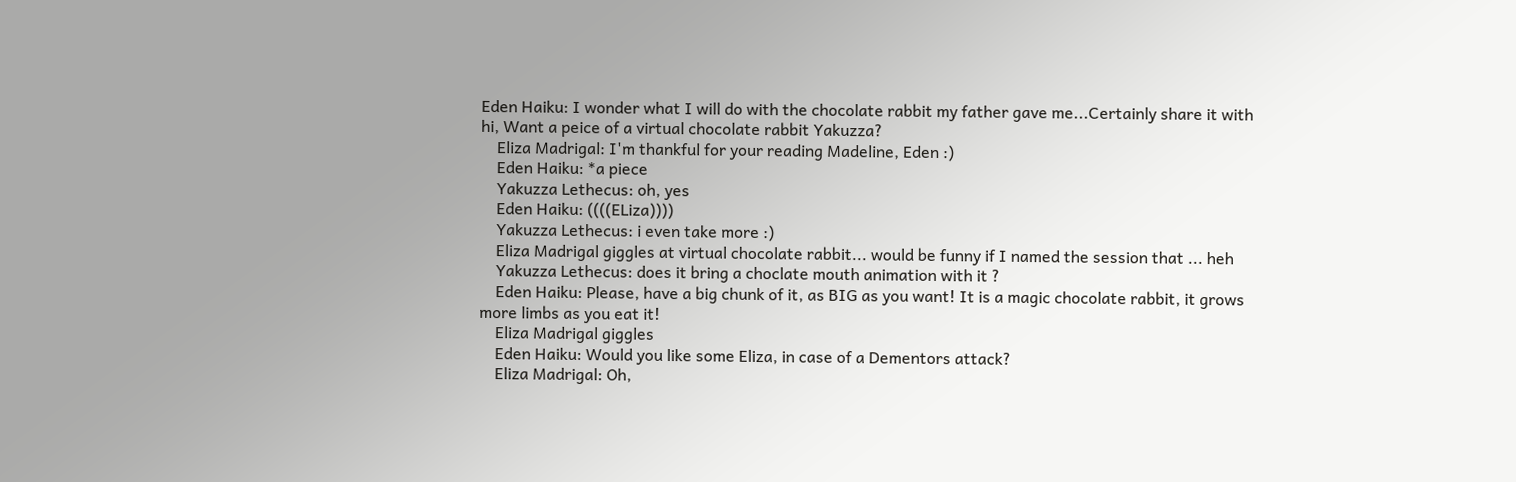Eden Haiku: I wonder what I will do with the chocolate rabbit my father gave me...Certainly share it with hi, Want a peice of a virtual chocolate rabbit Yakuzza?
    Eliza Madrigal: I'm thankful for your reading Madeline, Eden :)
    Eden Haiku: *a piece
    Yakuzza Lethecus: oh, yes
    Eden Haiku: ((((ELiza))))
    Yakuzza Lethecus: i even take more :)
    Eliza Madrigal giggles at virtual chocolate rabbit... would be funny if I named the session that ... heh
    Yakuzza Lethecus: does it bring a choclate mouth animation with it ?
    Eden Haiku: Please, have a big chunk of it, as BIG as you want! It is a magic chocolate rabbit, it grows more limbs as you eat it!
    Eliza Madrigal giggles
    Eden Haiku: Would you like some Eliza, in case of a Dementors attack?
    Eliza Madrigal: Oh,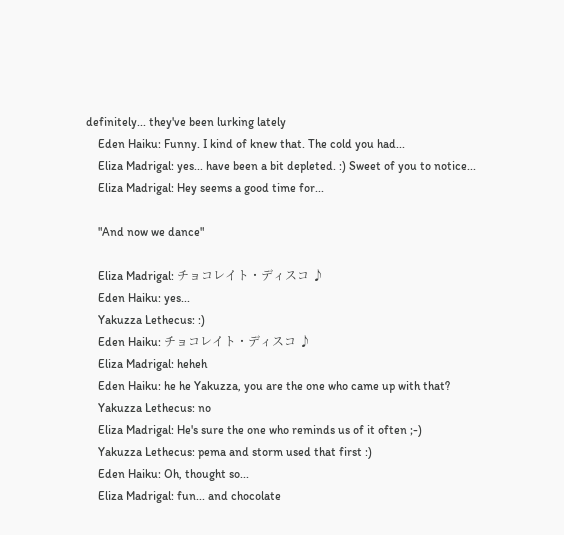definitely... they've been lurking lately
    Eden Haiku: Funny. I kind of knew that. The cold you had...
    Eliza Madrigal: yes... have been a bit depleted. :) Sweet of you to notice...
    Eliza Madrigal: Hey seems a good time for...

    "And now we dance"

    Eliza Madrigal: チョコレイト・ディスコ ♪
    Eden Haiku: yes...
    Yakuzza Lethecus: :)
    Eden Haiku: チョコレイト・ディスコ ♪
    Eliza Madrigal: heheh
    Eden Haiku: he he Yakuzza, you are the one who came up with that?
    Yakuzza Lethecus: no
    Eliza Madrigal: He's sure the one who reminds us of it often ;-)
    Yakuzza Lethecus: pema and storm used that first :)
    Eden Haiku: Oh, thought so...
    Eliza Madrigal: fun... and chocolate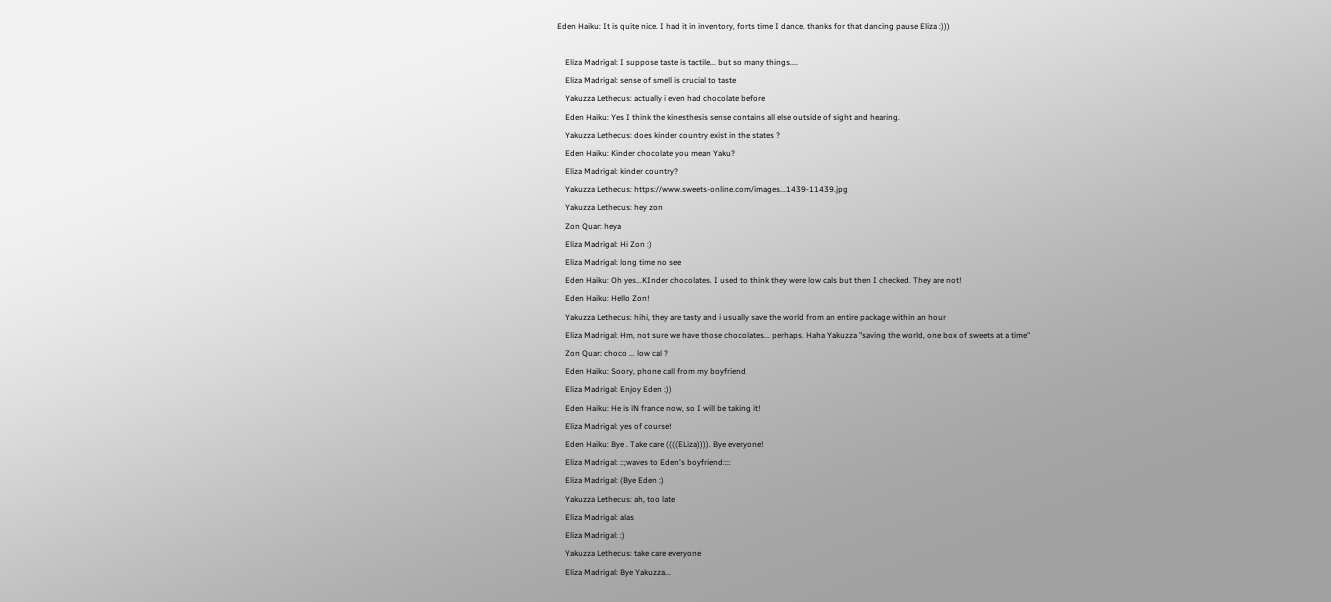Eden Haiku: It is quite nice. I had it in inventory, forts time I dance. thanks for that dancing pause Eliza :)))

    Eliza Madrigal: I suppose taste is tactile... but so many things....
    Eliza Madrigal: sense of smell is crucial to taste
    Yakuzza Lethecus: actually i even had chocolate before
    Eden Haiku: Yes I think the kinesthesis sense contains all else outside of sight and hearing.
    Yakuzza Lethecus: does kinder country exist in the states ?
    Eden Haiku: Kinder chocolate you mean Yaku?
    Eliza Madrigal: kinder country?
    Yakuzza Lethecus: https://www.sweets-online.com/images...1439-11439.jpg
    Yakuzza Lethecus: hey zon
    Zon Quar: heya
    Eliza Madrigal: Hi Zon :)
    Eliza Madrigal: long time no see
    Eden Haiku: Oh yes...KInder chocolates. I used to think they were low cals but then I checked. They are not!
    Eden Haiku: Hello Zon!
    Yakuzza Lethecus: hihi, they are tasty and i usually save the world from an entire package within an hour
    Eliza Madrigal: Hm, not sure we have those chocolates... perhaps. Haha Yakuzza "saving the world, one box of sweets at a time"
    Zon Quar: choco ... low cal ?
    Eden Haiku: Soory, phone call from my boyfriend
    Eliza Madrigal: Enjoy Eden :))
    Eden Haiku: He is iN france now, so I will be taking it!
    Eliza Madrigal: yes of course!
    Eden Haiku: Bye . Take care ((((ELiza)))). Bye everyone!
    Eliza Madrigal: ::;waves to Eden's boyfriend::::
    Eliza Madrigal: (Bye Eden :)
    Yakuzza Lethecus: ah, too late
    Eliza Madrigal: alas
    Eliza Madrigal: :)
    Yakuzza Lethecus: take care everyone
    Eliza Madrigal: Bye Yakuzza...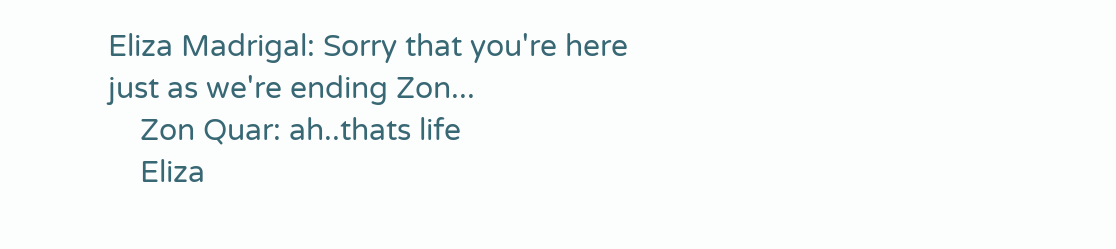Eliza Madrigal: Sorry that you're here just as we're ending Zon...
    Zon Quar: ah..thats life
    Eliza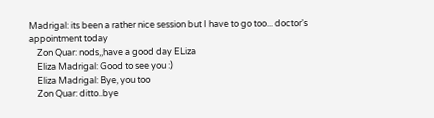Madrigal: its been a rather nice session but I have to go too... doctor's appointment today
    Zon Quar: nods,,have a good day ELiza
    Eliza Madrigal: Good to see you :)
    Eliza Madrigal: Bye, you too
    Zon Quar: ditto..bye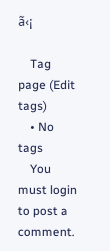ã‹¡

    Tag page (Edit tags)
    • No tags
    You must login to post a comment.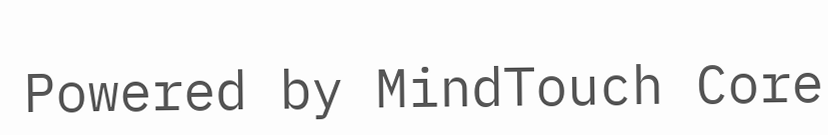Powered by MindTouch Core